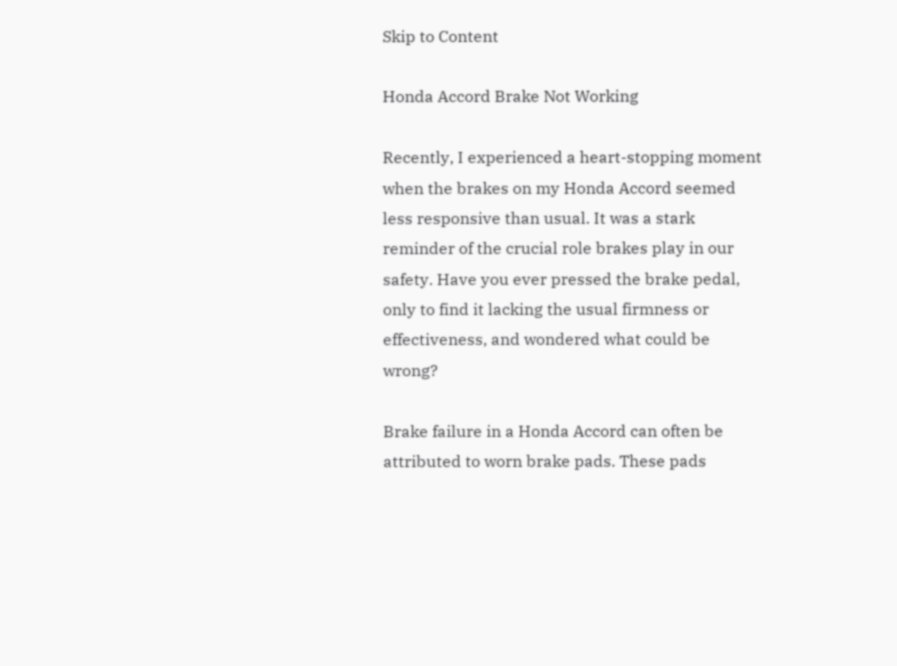Skip to Content

Honda Accord Brake Not Working

Recently, I experienced a heart-stopping moment when the brakes on my Honda Accord seemed less responsive than usual. It was a stark reminder of the crucial role brakes play in our safety. Have you ever pressed the brake pedal, only to find it lacking the usual firmness or effectiveness, and wondered what could be wrong?

Brake failure in a Honda Accord can often be attributed to worn brake pads. These pads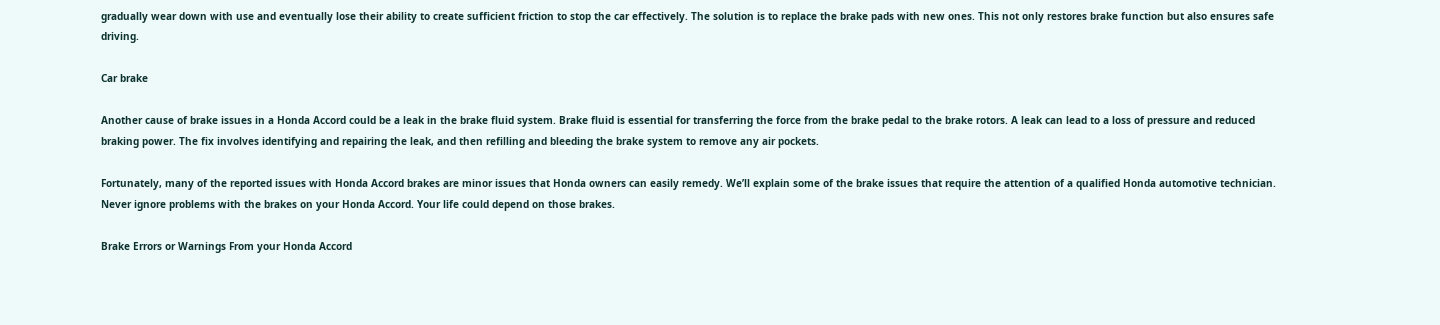gradually wear down with use and eventually lose their ability to create sufficient friction to stop the car effectively. The solution is to replace the brake pads with new ones. This not only restores brake function but also ensures safe driving.

Car brake

Another cause of brake issues in a Honda Accord could be a leak in the brake fluid system. Brake fluid is essential for transferring the force from the brake pedal to the brake rotors. A leak can lead to a loss of pressure and reduced braking power. The fix involves identifying and repairing the leak, and then refilling and bleeding the brake system to remove any air pockets.

Fortunately, many of the reported issues with Honda Accord brakes are minor issues that Honda owners can easily remedy. We’ll explain some of the brake issues that require the attention of a qualified Honda automotive technician. Never ignore problems with the brakes on your Honda Accord. Your life could depend on those brakes.

Brake Errors or Warnings From your Honda Accord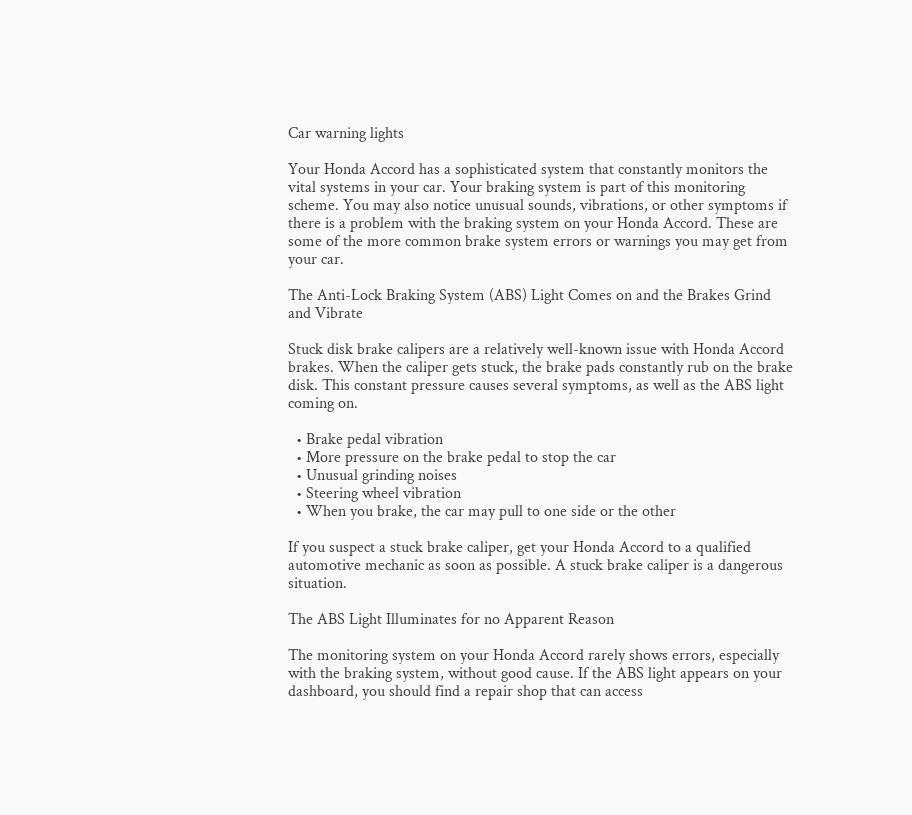Car warning lights

Your Honda Accord has a sophisticated system that constantly monitors the vital systems in your car. Your braking system is part of this monitoring scheme. You may also notice unusual sounds, vibrations, or other symptoms if there is a problem with the braking system on your Honda Accord. These are some of the more common brake system errors or warnings you may get from your car.

The Anti-Lock Braking System (ABS) Light Comes on and the Brakes Grind and Vibrate

Stuck disk brake calipers are a relatively well-known issue with Honda Accord brakes. When the caliper gets stuck, the brake pads constantly rub on the brake disk. This constant pressure causes several symptoms, as well as the ABS light coming on.

  • Brake pedal vibration
  • More pressure on the brake pedal to stop the car
  • Unusual grinding noises
  • Steering wheel vibration
  • When you brake, the car may pull to one side or the other

If you suspect a stuck brake caliper, get your Honda Accord to a qualified automotive mechanic as soon as possible. A stuck brake caliper is a dangerous situation.

The ABS Light Illuminates for no Apparent Reason

The monitoring system on your Honda Accord rarely shows errors, especially with the braking system, without good cause. If the ABS light appears on your dashboard, you should find a repair shop that can access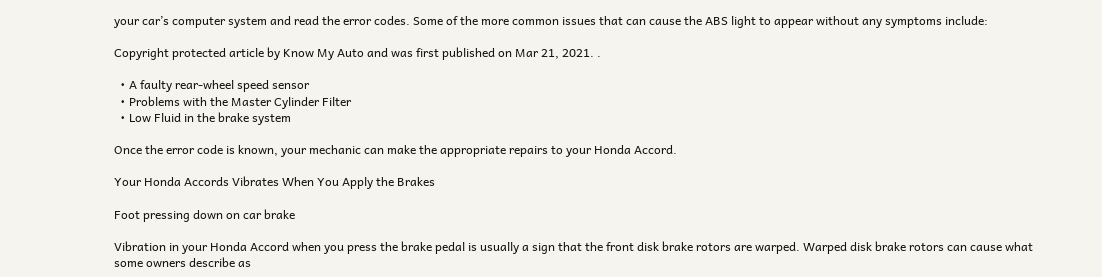your car’s computer system and read the error codes. Some of the more common issues that can cause the ABS light to appear without any symptoms include:

Copyright protected article by Know My Auto and was first published on Mar 21, 2021. .

  • A faulty rear-wheel speed sensor
  • Problems with the Master Cylinder Filter
  • Low Fluid in the brake system

Once the error code is known, your mechanic can make the appropriate repairs to your Honda Accord.

Your Honda Accords Vibrates When You Apply the Brakes

Foot pressing down on car brake

Vibration in your Honda Accord when you press the brake pedal is usually a sign that the front disk brake rotors are warped. Warped disk brake rotors can cause what some owners describe as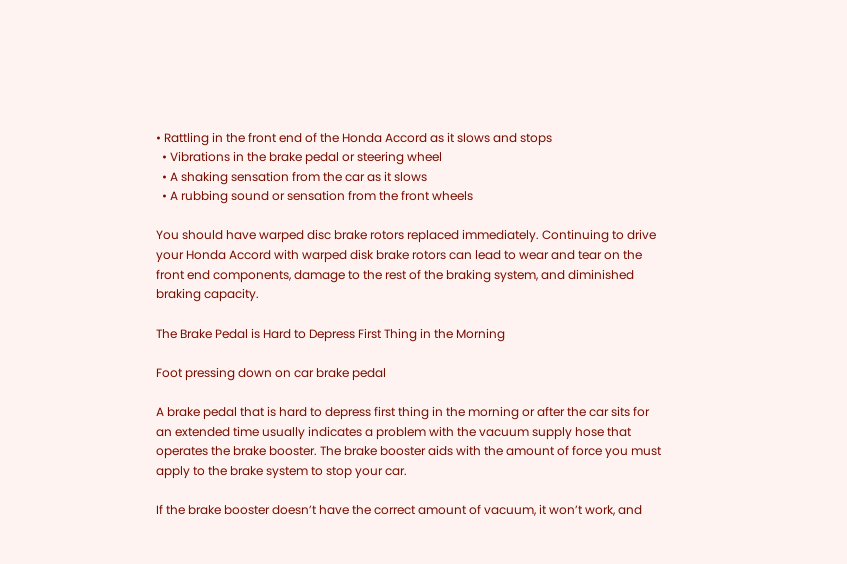• Rattling in the front end of the Honda Accord as it slows and stops
  • Vibrations in the brake pedal or steering wheel
  • A shaking sensation from the car as it slows
  • A rubbing sound or sensation from the front wheels

You should have warped disc brake rotors replaced immediately. Continuing to drive your Honda Accord with warped disk brake rotors can lead to wear and tear on the front end components, damage to the rest of the braking system, and diminished braking capacity.

The Brake Pedal is Hard to Depress First Thing in the Morning

Foot pressing down on car brake pedal

A brake pedal that is hard to depress first thing in the morning or after the car sits for an extended time usually indicates a problem with the vacuum supply hose that operates the brake booster. The brake booster aids with the amount of force you must apply to the brake system to stop your car.

If the brake booster doesn’t have the correct amount of vacuum, it won’t work, and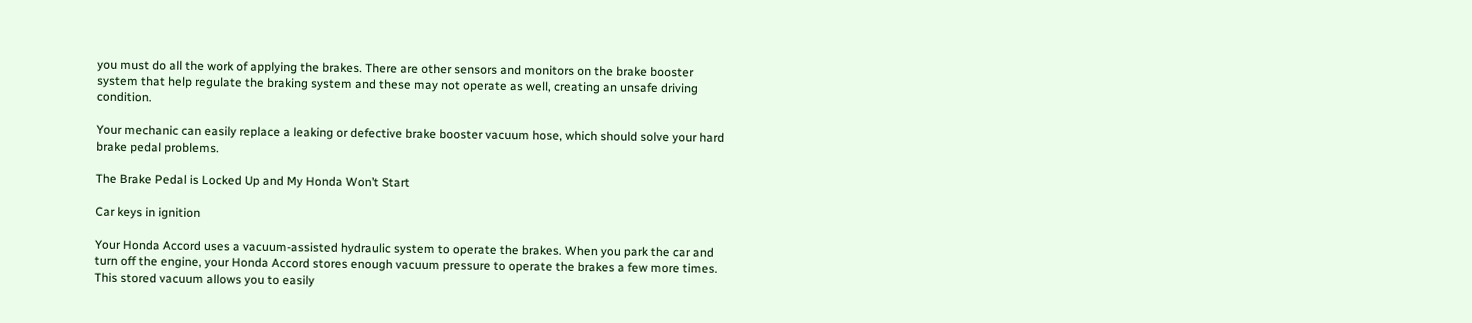you must do all the work of applying the brakes. There are other sensors and monitors on the brake booster system that help regulate the braking system and these may not operate as well, creating an unsafe driving condition.

Your mechanic can easily replace a leaking or defective brake booster vacuum hose, which should solve your hard brake pedal problems.

The Brake Pedal is Locked Up and My Honda Won’t Start

Car keys in ignition

Your Honda Accord uses a vacuum-assisted hydraulic system to operate the brakes. When you park the car and turn off the engine, your Honda Accord stores enough vacuum pressure to operate the brakes a few more times. This stored vacuum allows you to easily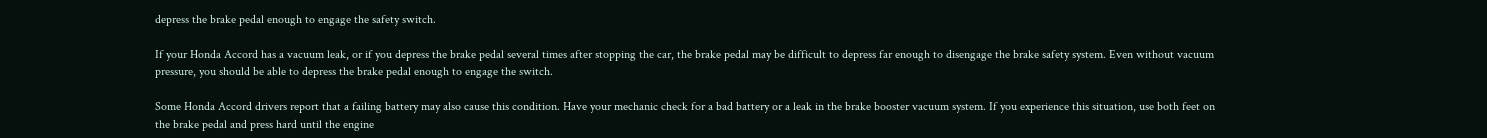depress the brake pedal enough to engage the safety switch.

If your Honda Accord has a vacuum leak, or if you depress the brake pedal several times after stopping the car, the brake pedal may be difficult to depress far enough to disengage the brake safety system. Even without vacuum pressure, you should be able to depress the brake pedal enough to engage the switch.

Some Honda Accord drivers report that a failing battery may also cause this condition. Have your mechanic check for a bad battery or a leak in the brake booster vacuum system. If you experience this situation, use both feet on the brake pedal and press hard until the engine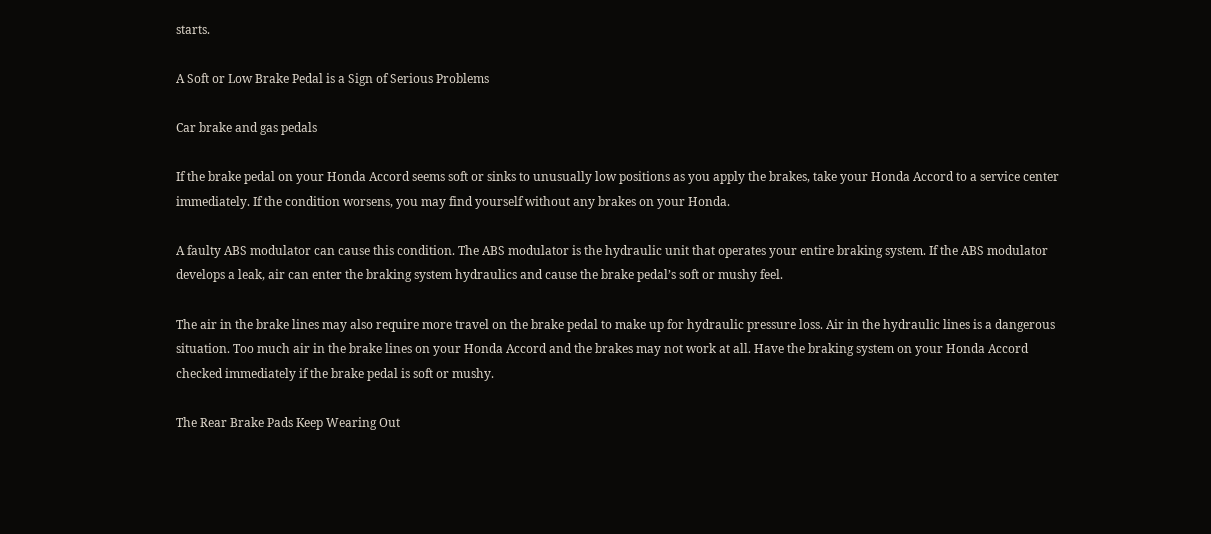starts.

A Soft or Low Brake Pedal is a Sign of Serious Problems

Car brake and gas pedals

If the brake pedal on your Honda Accord seems soft or sinks to unusually low positions as you apply the brakes, take your Honda Accord to a service center immediately. If the condition worsens, you may find yourself without any brakes on your Honda.

A faulty ABS modulator can cause this condition. The ABS modulator is the hydraulic unit that operates your entire braking system. If the ABS modulator develops a leak, air can enter the braking system hydraulics and cause the brake pedal’s soft or mushy feel.

The air in the brake lines may also require more travel on the brake pedal to make up for hydraulic pressure loss. Air in the hydraulic lines is a dangerous situation. Too much air in the brake lines on your Honda Accord and the brakes may not work at all. Have the braking system on your Honda Accord checked immediately if the brake pedal is soft or mushy.

The Rear Brake Pads Keep Wearing Out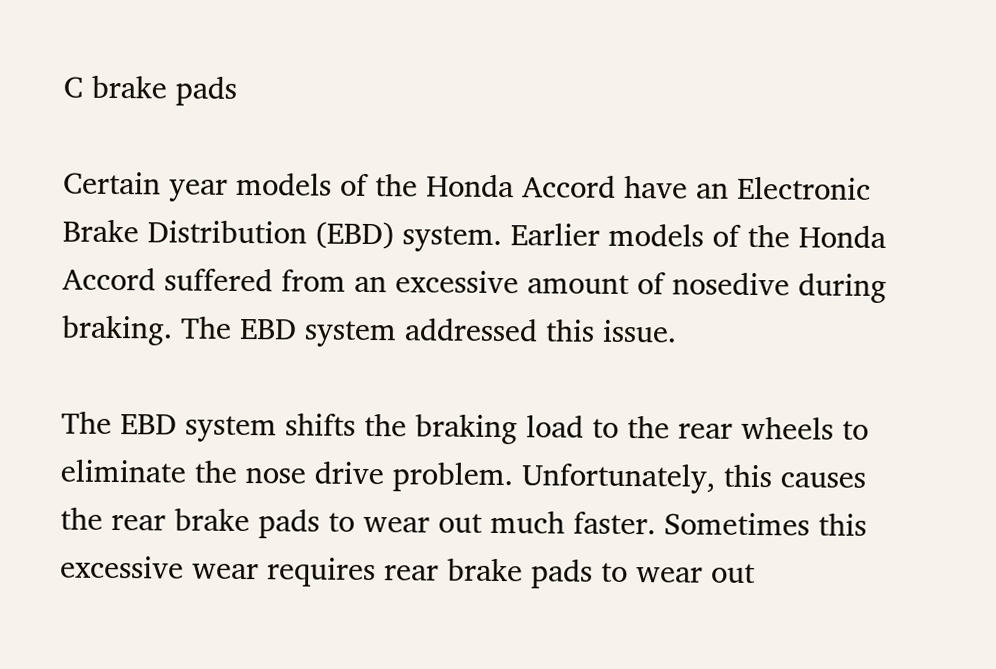C brake pads

Certain year models of the Honda Accord have an Electronic Brake Distribution (EBD) system. Earlier models of the Honda Accord suffered from an excessive amount of nosedive during braking. The EBD system addressed this issue.

The EBD system shifts the braking load to the rear wheels to eliminate the nose drive problem. Unfortunately, this causes the rear brake pads to wear out much faster. Sometimes this excessive wear requires rear brake pads to wear out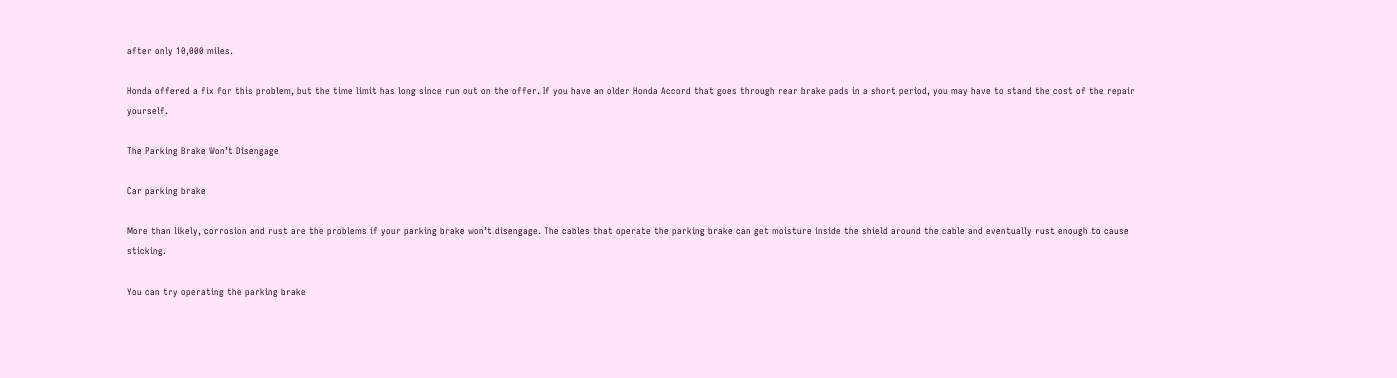after only 10,000 miles.

Honda offered a fix for this problem, but the time limit has long since run out on the offer. If you have an older Honda Accord that goes through rear brake pads in a short period, you may have to stand the cost of the repair yourself.

The Parking Brake Won’t Disengage

Car parking brake

More than likely, corrosion and rust are the problems if your parking brake won’t disengage. The cables that operate the parking brake can get moisture inside the shield around the cable and eventually rust enough to cause sticking.

You can try operating the parking brake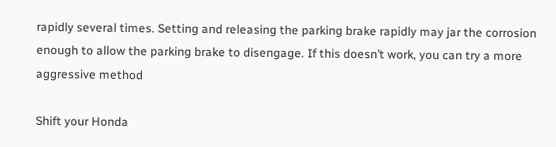rapidly several times. Setting and releasing the parking brake rapidly may jar the corrosion enough to allow the parking brake to disengage. If this doesn’t work, you can try a more aggressive method

Shift your Honda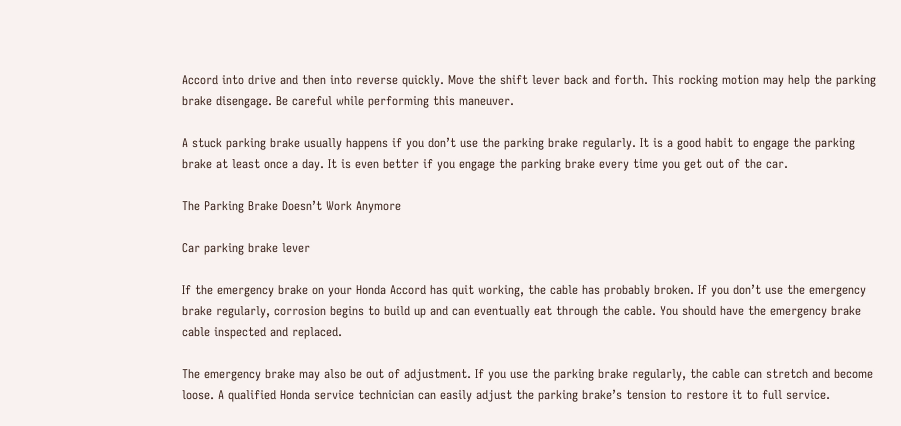Accord into drive and then into reverse quickly. Move the shift lever back and forth. This rocking motion may help the parking brake disengage. Be careful while performing this maneuver.

A stuck parking brake usually happens if you don’t use the parking brake regularly. It is a good habit to engage the parking brake at least once a day. It is even better if you engage the parking brake every time you get out of the car.

The Parking Brake Doesn’t Work Anymore

Car parking brake lever

If the emergency brake on your Honda Accord has quit working, the cable has probably broken. If you don’t use the emergency brake regularly, corrosion begins to build up and can eventually eat through the cable. You should have the emergency brake cable inspected and replaced.

The emergency brake may also be out of adjustment. If you use the parking brake regularly, the cable can stretch and become loose. A qualified Honda service technician can easily adjust the parking brake’s tension to restore it to full service.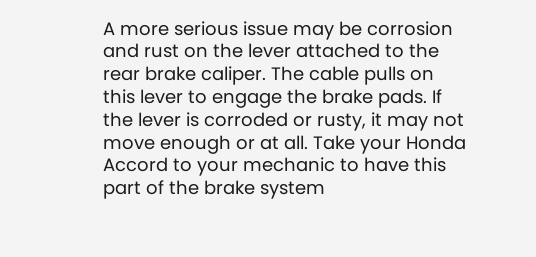A more serious issue may be corrosion and rust on the lever attached to the rear brake caliper. The cable pulls on this lever to engage the brake pads. If the lever is corroded or rusty, it may not move enough or at all. Take your Honda Accord to your mechanic to have this part of the brake system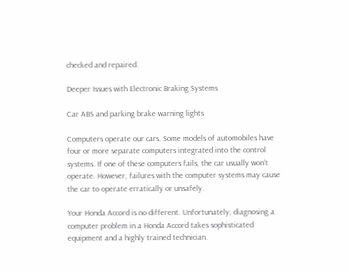checked and repaired.

Deeper Issues with Electronic Braking Systems

Car ABS and parking brake warning lights

Computers operate our cars. Some models of automobiles have four or more separate computers integrated into the control systems. If one of these computers fails, the car usually won’t operate. However, failures with the computer systems may cause the car to operate erratically or unsafely.

Your Honda Accord is no different. Unfortunately, diagnosing a computer problem in a Honda Accord takes sophisticated equipment and a highly trained technician.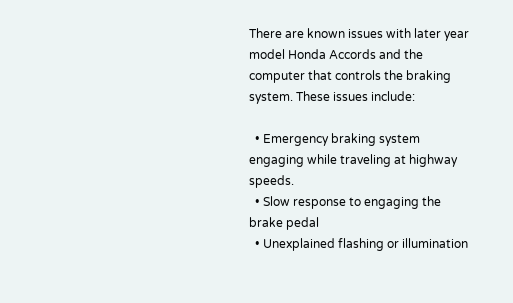There are known issues with later year model Honda Accords and the computer that controls the braking system. These issues include:

  • Emergency braking system engaging while traveling at highway speeds.
  • Slow response to engaging the brake pedal
  • Unexplained flashing or illumination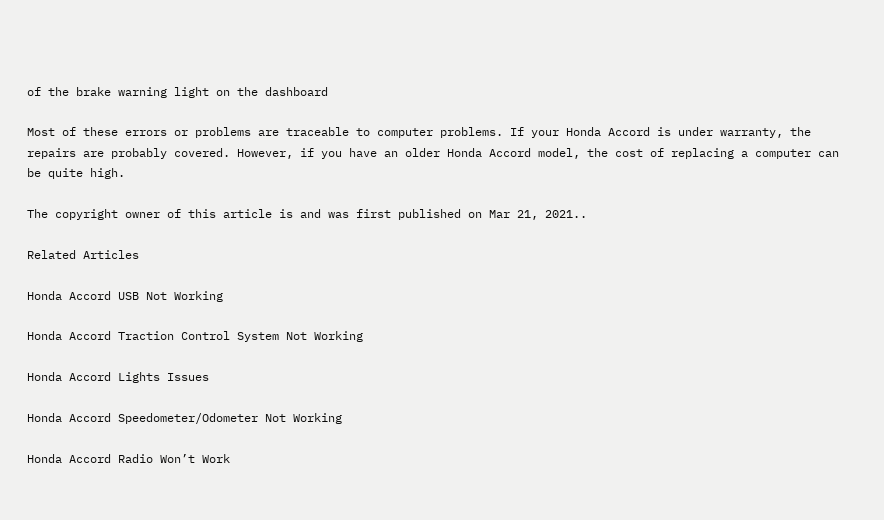of the brake warning light on the dashboard

Most of these errors or problems are traceable to computer problems. If your Honda Accord is under warranty, the repairs are probably covered. However, if you have an older Honda Accord model, the cost of replacing a computer can be quite high.

The copyright owner of this article is and was first published on Mar 21, 2021..

Related Articles

Honda Accord USB Not Working

Honda Accord Traction Control System Not Working

Honda Accord Lights Issues

Honda Accord Speedometer/Odometer Not Working

Honda Accord Radio Won’t Work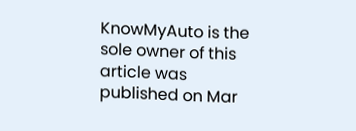KnowMyAuto is the sole owner of this article was published on Mar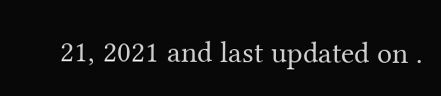21, 2021 and last updated on .